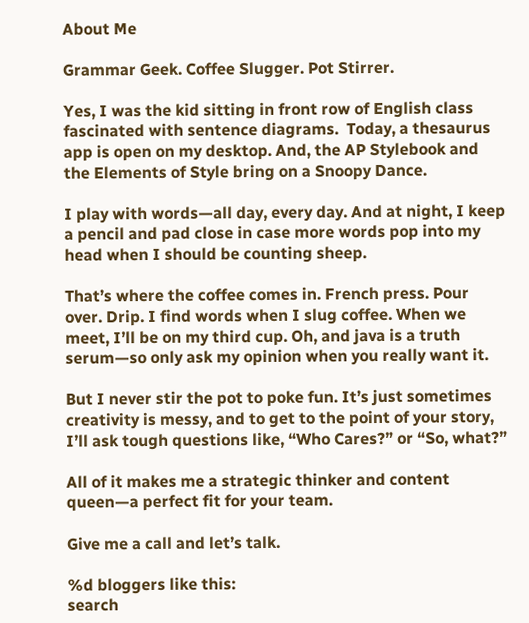About Me

Grammar Geek. Coffee Slugger. Pot Stirrer.

Yes, I was the kid sitting in front row of English class fascinated with sentence diagrams.  Today, a thesaurus app is open on my desktop. And, the AP Stylebook and the Elements of Style bring on a Snoopy Dance.

I play with words—all day, every day. And at night, I keep a pencil and pad close in case more words pop into my head when I should be counting sheep.

That’s where the coffee comes in. French press. Pour over. Drip. I find words when I slug coffee. When we meet, I’ll be on my third cup. Oh, and java is a truth serum—so only ask my opinion when you really want it.

But I never stir the pot to poke fun. It’s just sometimes creativity is messy, and to get to the point of your story, I’ll ask tough questions like, “Who Cares?” or “So, what?”

All of it makes me a strategic thinker and content queen—a perfect fit for your team.

Give me a call and let’s talk.

%d bloggers like this:
search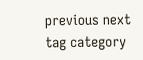previous next tag category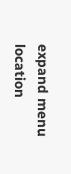expand menu location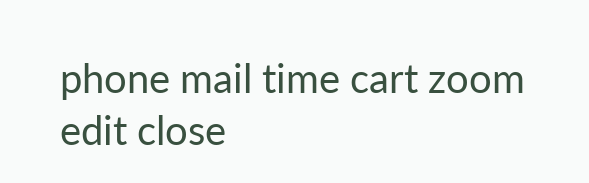phone mail time cart zoom edit close